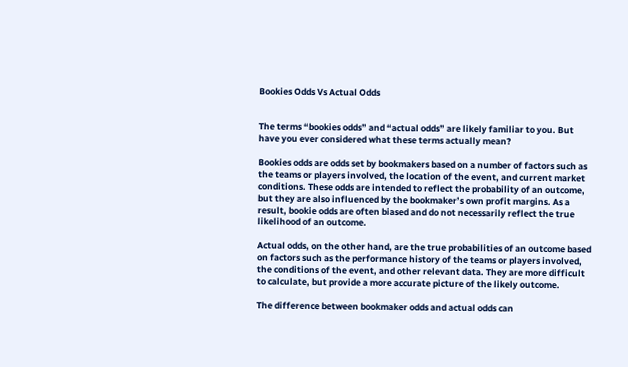Bookies Odds Vs Actual Odds


The terms “bookies odds” and “actual odds” are likely familiar to you. But have you ever considered what these terms actually mean?

Bookies odds are odds set by bookmakers based on a number of factors such as the teams or players involved, the location of the event, and current market conditions. These odds are intended to reflect the probability of an outcome, but they are also influenced by the bookmaker’s own profit margins. As a result, bookie odds are often biased and do not necessarily reflect the true likelihood of an outcome.

Actual odds, on the other hand, are the true probabilities of an outcome based on factors such as the performance history of the teams or players involved, the conditions of the event, and other relevant data. They are more difficult to calculate, but provide a more accurate picture of the likely outcome.

The difference between bookmaker odds and actual odds can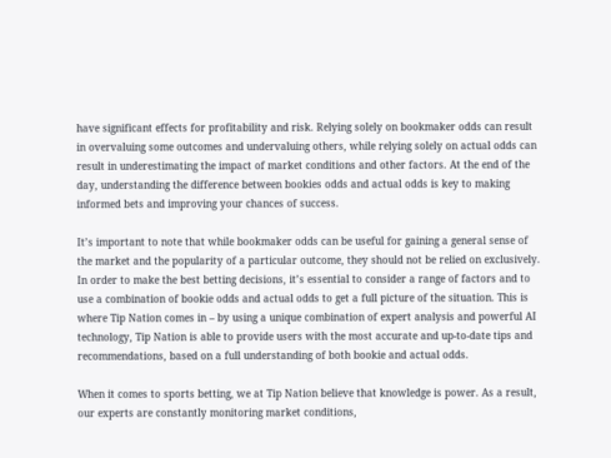have significant effects for profitability and risk. Relying solely on bookmaker odds can result in overvaluing some outcomes and undervaluing others, while relying solely on actual odds can result in underestimating the impact of market conditions and other factors. At the end of the day, understanding the difference between bookies odds and actual odds is key to making informed bets and improving your chances of success.

It’s important to note that while bookmaker odds can be useful for gaining a general sense of the market and the popularity of a particular outcome, they should not be relied on exclusively. In order to make the best betting decisions, it’s essential to consider a range of factors and to use a combination of bookie odds and actual odds to get a full picture of the situation. This is where Tip Nation comes in – by using a unique combination of expert analysis and powerful AI technology, Tip Nation is able to provide users with the most accurate and up-to-date tips and recommendations, based on a full understanding of both bookie and actual odds.

When it comes to sports betting, we at Tip Nation believe that knowledge is power. As a result, our experts are constantly monitoring market conditions,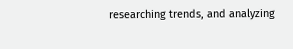researching trends, and analyzing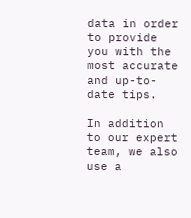data in order to provide you with the most accurate and up-to-date tips.

In addition to our expert team, we also use a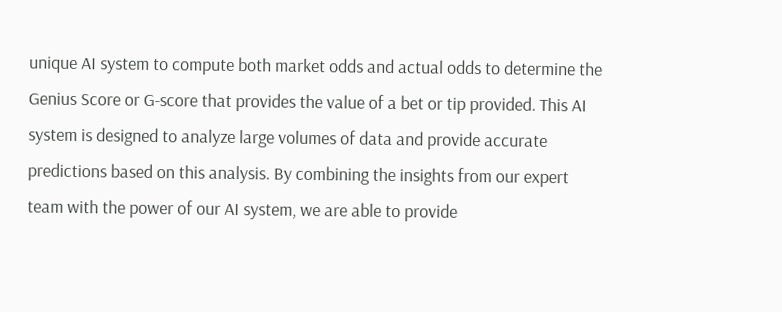unique AI system to compute both market odds and actual odds to determine the Genius Score or G-score that provides the value of a bet or tip provided. This AI system is designed to analyze large volumes of data and provide accurate predictions based on this analysis. By combining the insights from our expert team with the power of our AI system, we are able to provide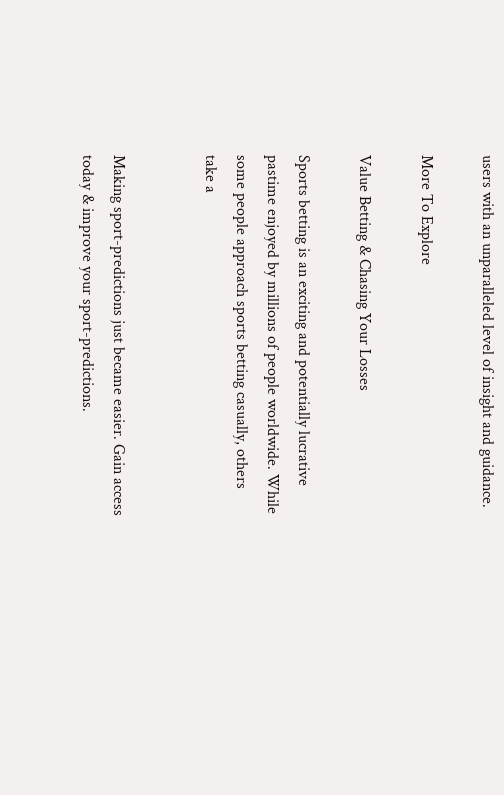users with an unparalleled level of insight and guidance.

More To Explore

Value Betting & Chasing Your Losses

Sports betting is an exciting and potentially lucrative pastime enjoyed by millions of people worldwide. While some people approach sports betting casually, others take a


Making sport-predictions just became easier. Gain access today & improve your sport-predictions.